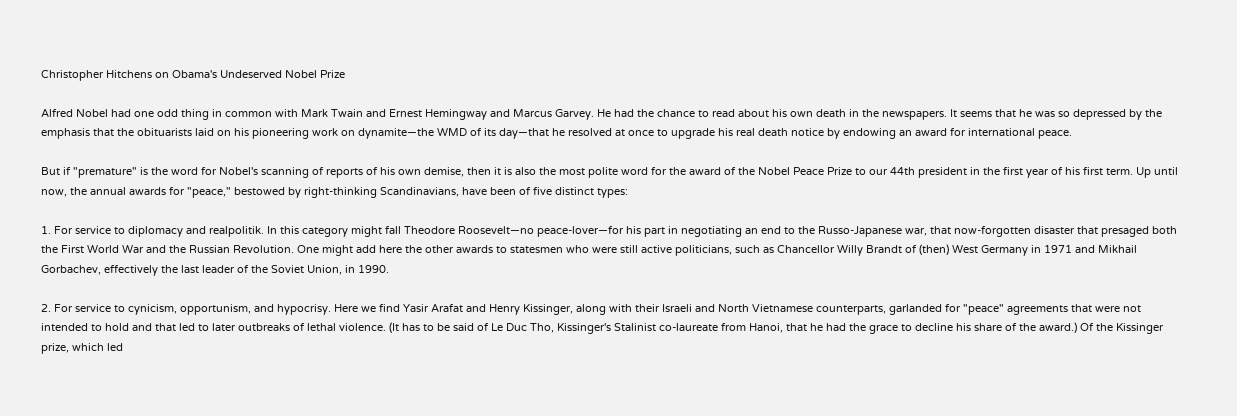Christopher Hitchens on Obama's Undeserved Nobel Prize

Alfred Nobel had one odd thing in common with Mark Twain and Ernest Hemingway and Marcus Garvey. He had the chance to read about his own death in the newspapers. It seems that he was so depressed by the emphasis that the obituarists laid on his pioneering work on dynamite—the WMD of its day—that he resolved at once to upgrade his real death notice by endowing an award for international peace.

But if "premature" is the word for Nobel's scanning of reports of his own demise, then it is also the most polite word for the award of the Nobel Peace Prize to our 44th president in the first year of his first term. Up until now, the annual awards for "peace," bestowed by right-thinking Scandinavians, have been of five distinct types:

1. For service to diplomacy and realpolitik. In this category might fall Theodore Roosevelt—no peace-lover—for his part in negotiating an end to the Russo-Japanese war, that now-forgotten disaster that presaged both the First World War and the Russian Revolution. One might add here the other awards to statesmen who were still active politicians, such as Chancellor Willy Brandt of (then) West Germany in 1971 and Mikhail Gorbachev, effectively the last leader of the Soviet Union, in 1990.

2. For service to cynicism, opportunism, and hypocrisy. Here we find Yasir Arafat and Henry Kissinger, along with their Israeli and North Vietnamese counterparts, garlanded for "peace" agreements that were not intended to hold and that led to later outbreaks of lethal violence. (It has to be said of Le Duc Tho, Kissinger's Stalinist co-laureate from Hanoi, that he had the grace to decline his share of the award.) Of the Kissinger prize, which led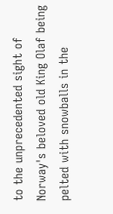to the unprecedented sight of Norway's beloved old King Olaf being pelted with snowballs in the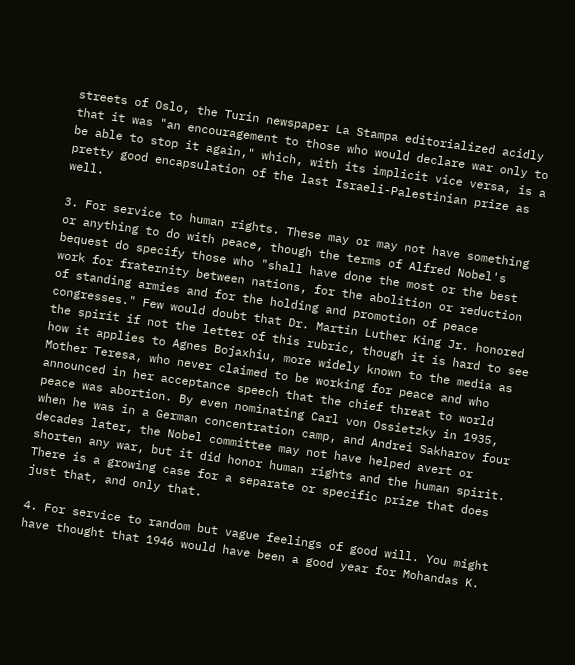streets of Oslo, the Turin newspaper La Stampa editorialized acidly that it was "an encouragement to those who would declare war only to be able to stop it again," which, with its implicit vice versa, is a pretty good encapsulation of the last Israeli-Palestinian prize as well.

3. For service to human rights. These may or may not have something or anything to do with peace, though the terms of Alfred Nobel's bequest do specify those who "shall have done the most or the best work for fraternity between nations, for the abolition or reduction of standing armies and for the holding and promotion of peace congresses." Few would doubt that Dr. Martin Luther King Jr. honored the spirit if not the letter of this rubric, though it is hard to see how it applies to Agnes Bojaxhiu, more widely known to the media as Mother Teresa, who never claimed to be working for peace and who announced in her acceptance speech that the chief threat to world peace was abortion. By even nominating Carl von Ossietzky in 1935, when he was in a German concentration camp, and Andrei Sakharov four decades later, the Nobel committee may not have helped avert or shorten any war, but it did honor human rights and the human spirit. There is a growing case for a separate or specific prize that does just that, and only that.

4. For service to random but vague feelings of good will. You might have thought that 1946 would have been a good year for Mohandas K.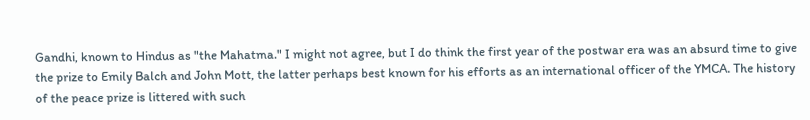Gandhi, known to Hindus as "the Mahatma." I might not agree, but I do think the first year of the postwar era was an absurd time to give the prize to Emily Balch and John Mott, the latter perhaps best known for his efforts as an international officer of the YMCA. The history of the peace prize is littered with such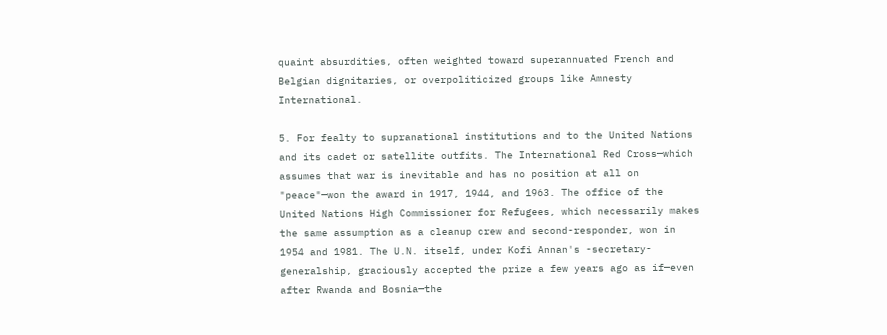quaint absurdities, often weighted toward superannuated French and Belgian dignitaries, or overpoliticized groups like Amnesty International.

5. For fealty to supranational institutions and to the United Nations and its cadet or satellite outfits. The International Red Cross—which assumes that war is inevitable and has no position at all on "peace"—won the award in 1917, 1944, and 1963. The office of the United Nations High Commissioner for Refugees, which necessarily makes the same assumption as a cleanup crew and second-responder, won in 1954 and 1981. The U.N. itself, under Kofi Annan's -secretary-generalship, graciously accepted the prize a few years ago as if—even after Rwanda and Bosnia—the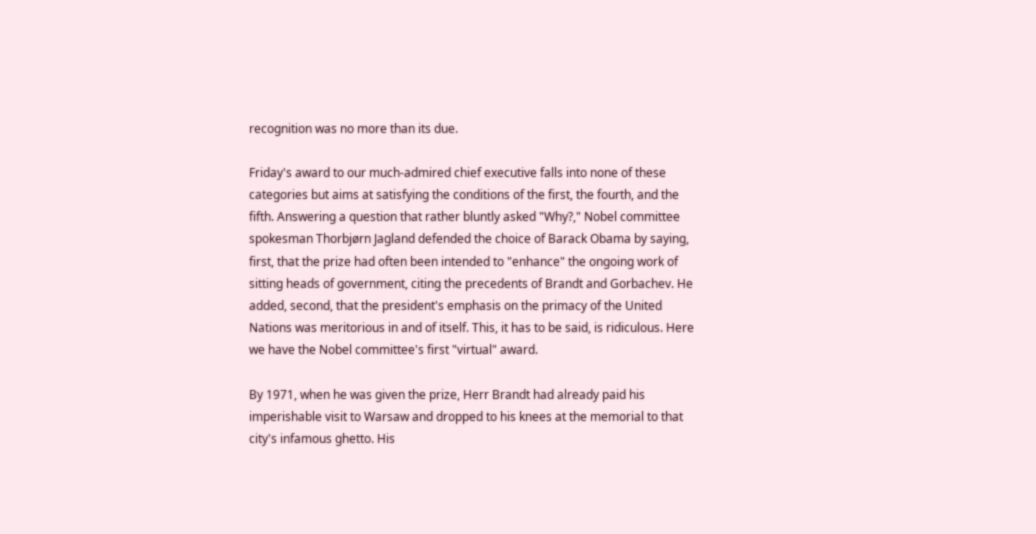recognition was no more than its due.

Friday's award to our much-admired chief executive falls into none of these categories but aims at satisfying the conditions of the first, the fourth, and the fifth. Answering a question that rather bluntly asked "Why?," Nobel committee spokesman Thorbjørn Jagland defended the choice of Barack Obama by saying, first, that the prize had often been intended to "enhance" the ongoing work of sitting heads of government, citing the precedents of Brandt and Gorbachev. He added, second, that the president's emphasis on the primacy of the United Nations was meritorious in and of itself. This, it has to be said, is ridiculous. Here we have the Nobel committee's first "virtual" award.

By 1971, when he was given the prize, Herr Brandt had already paid his imperishable visit to Warsaw and dropped to his knees at the memorial to that city's infamous ghetto. His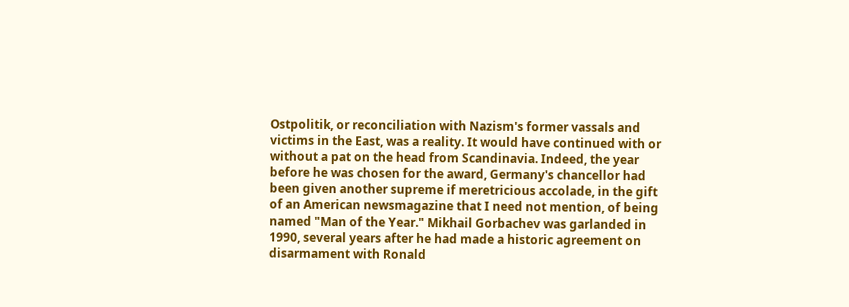Ostpolitik, or reconciliation with Nazism's former vassals and victims in the East, was a reality. It would have continued with or without a pat on the head from Scandinavia. Indeed, the year before he was chosen for the award, Germany's chancellor had been given another supreme if meretricious accolade, in the gift of an American newsmagazine that I need not mention, of being named "Man of the Year." Mikhail Gorbachev was garlanded in 1990, several years after he had made a historic agreement on disarmament with Ronald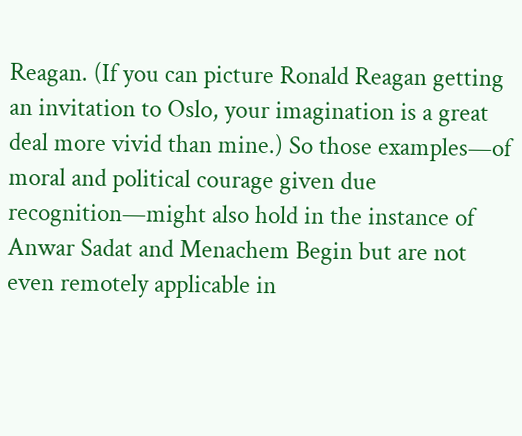Reagan. (If you can picture Ronald Reagan getting an invitation to Oslo, your imagination is a great deal more vivid than mine.) So those examples—of moral and political courage given due recognition—might also hold in the instance of Anwar Sadat and Menachem Begin but are not even remotely applicable in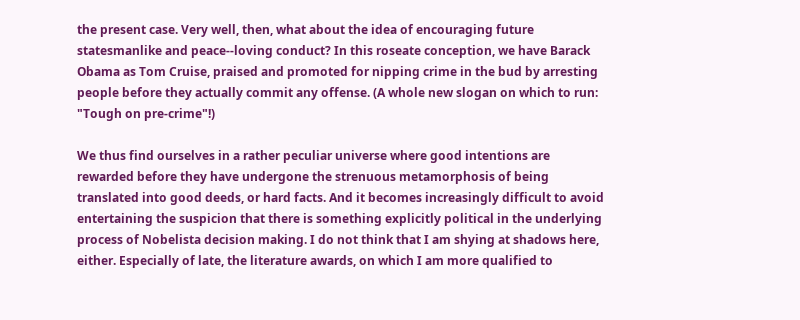the present case. Very well, then, what about the idea of encouraging future statesmanlike and peace--loving conduct? In this roseate conception, we have Barack Obama as Tom Cruise, praised and promoted for nipping crime in the bud by arresting people before they actually commit any offense. (A whole new slogan on which to run: "Tough on pre-crime"!)

We thus find ourselves in a rather peculiar universe where good intentions are rewarded before they have undergone the strenuous metamorphosis of being translated into good deeds, or hard facts. And it becomes increasingly difficult to avoid entertaining the suspicion that there is something explicitly political in the underlying process of Nobelista decision making. I do not think that I am shying at shadows here, either. Especially of late, the literature awards, on which I am more qualified to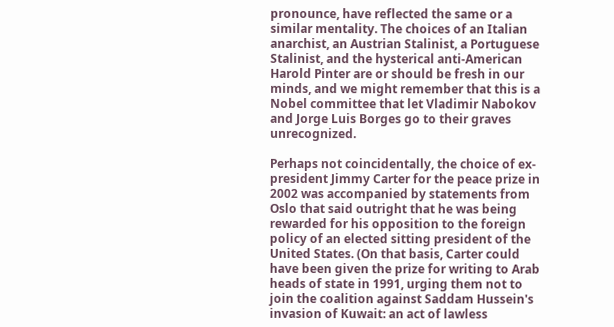pronounce, have reflected the same or a similar mentality. The choices of an Italian anarchist, an Austrian Stalinist, a Portuguese Stalinist, and the hysterical anti-American Harold Pinter are or should be fresh in our minds, and we might remember that this is a Nobel committee that let Vladimir Nabokov and Jorge Luis Borges go to their graves unrecognized.

Perhaps not coincidentally, the choice of ex-president Jimmy Carter for the peace prize in 2002 was accompanied by statements from Oslo that said outright that he was being rewarded for his opposition to the foreign policy of an elected sitting president of the United States. (On that basis, Carter could have been given the prize for writing to Arab heads of state in 1991, urging them not to join the coalition against Saddam Hussein's invasion of Kuwait: an act of lawless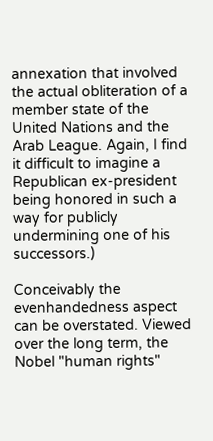annexation that involved the actual obliteration of a member state of the United Nations and the Arab League. Again, I find it difficult to imagine a Republican ex-president being honored in such a way for publicly undermining one of his successors.)

Conceivably the evenhandedness aspect can be overstated. Viewed over the long term, the Nobel "human rights"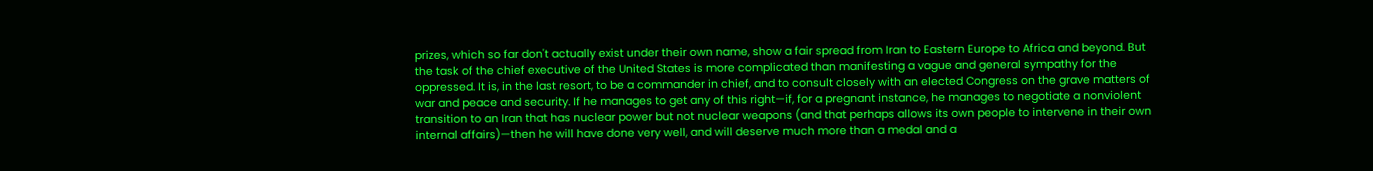prizes, which so far don't actually exist under their own name, show a fair spread from Iran to Eastern Europe to Africa and beyond. But the task of the chief executive of the United States is more complicated than manifesting a vague and general sympathy for the oppressed. It is, in the last resort, to be a commander in chief, and to consult closely with an elected Congress on the grave matters of war and peace and security. If he manages to get any of this right—if, for a pregnant instance, he manages to negotiate a nonviolent transition to an Iran that has nuclear power but not nuclear weapons (and that perhaps allows its own people to intervene in their own internal affairs)—then he will have done very well, and will deserve much more than a medal and a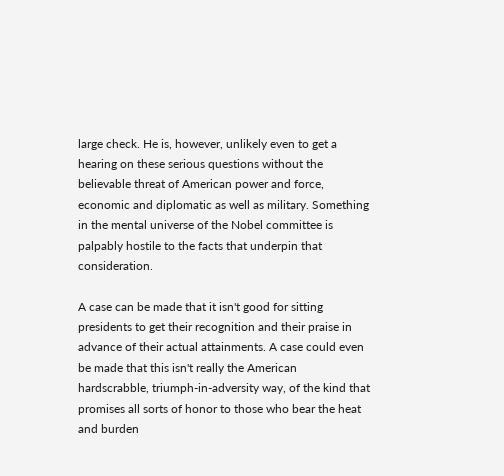large check. He is, however, unlikely even to get a hearing on these serious questions without the believable threat of American power and force, economic and diplomatic as well as military. Something in the mental universe of the Nobel committee is palpably hostile to the facts that underpin that consideration.

A case can be made that it isn't good for sitting presidents to get their recognition and their praise in advance of their actual attainments. A case could even be made that this isn't really the American hardscrabble, triumph-in-adversity way, of the kind that promises all sorts of honor to those who bear the heat and burden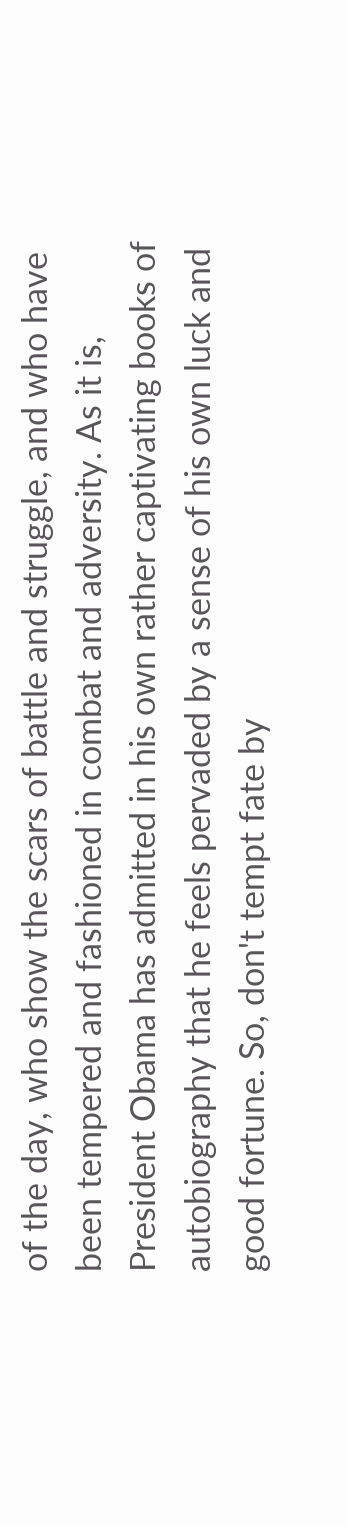of the day, who show the scars of battle and struggle, and who have been tempered and fashioned in combat and adversity. As it is, President Obama has admitted in his own rather captivating books of autobiography that he feels pervaded by a sense of his own luck and good fortune. So, don't tempt fate by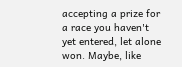accepting a prize for a race you haven't yet entered, let alone won. Maybe, like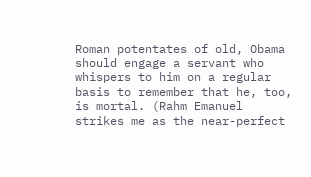Roman potentates of old, Obama should engage a servant who whispers to him on a regular basis to remember that he, too, is mortal. (Rahm Emanuel strikes me as the near-perfect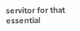servitor for that essential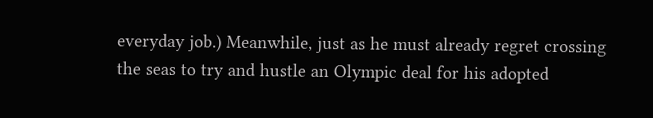everyday job.) Meanwhile, just as he must already regret crossing the seas to try and hustle an Olympic deal for his adopted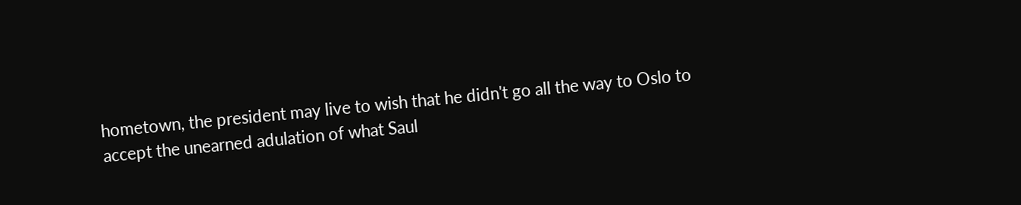hometown, the president may live to wish that he didn't go all the way to Oslo to accept the unearned adulation of what Saul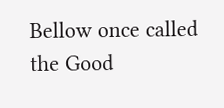Bellow once called the Good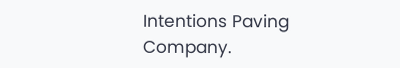Intentions Paving Company.